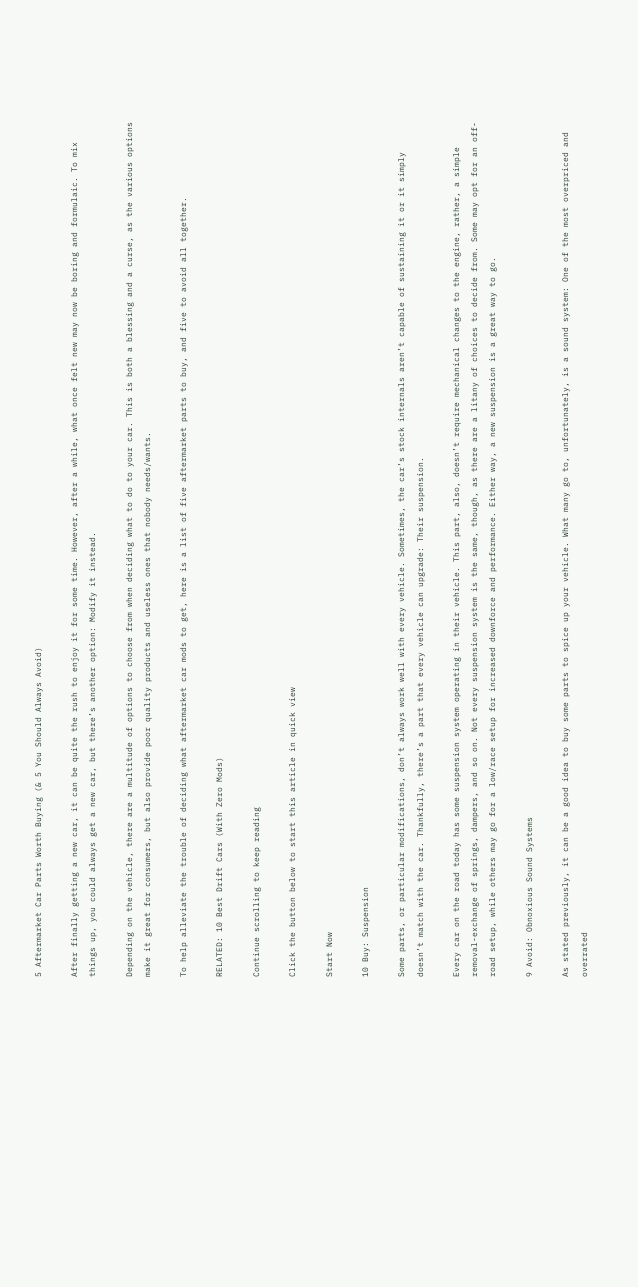5 Aftermarket Car Parts Worth Buying (& 5 You Should Always Avoid)

After finally getting a new car, it can be quite the rush to enjoy it for some time. However, after a while, what once felt new may now be boring and formulaic. To mix things up, you could always get a new car, but there’s another option: Modify it instead.

Depending on the vehicle, there are a multitude of options to choose from when deciding what to do to your car. This is both a blessing and a curse, as the various options make it great for consumers, but also provide poor quality products and useless ones that nobody needs/wants.

To help alleviate the trouble of deciding what aftermarket car mods to get, here is a list of five aftermarket parts to buy, and five to avoid all together.

RELATED: 10 Best Drift Cars (With Zero Mods)

Continue scrolling to keep reading

Click the button below to start this article in quick view

Start Now

10 Buy: Suspension

Some parts, or particular modifications, don’t always work well with every vehicle. Sometimes, the car’s stock internals aren’t capable of sustaining it or it simply doesn’t match with the car. Thankfully, there’s a part that every vehicle can upgrade: Their suspension.

Every car on the road today has some suspension system operating in their vehicle. This part, also, doesn’t require mechanical changes to the engine, rather, a simple removal-exchange of springs, dampers, and so on. Not every suspension system is the same, though, as there are a litany of choices to decide from. Some may opt for an off-road setup, while others may go for a low/race setup for increased downforce and performance. Either way, a new suspension is a great way to go.

9 Avoid: Obnoxious Sound Systems

As stated previously, it can be a good idea to buy some parts to spice up your vehicle. What many go to, unfortunately, is a sound system: One of the most overpriced and overrated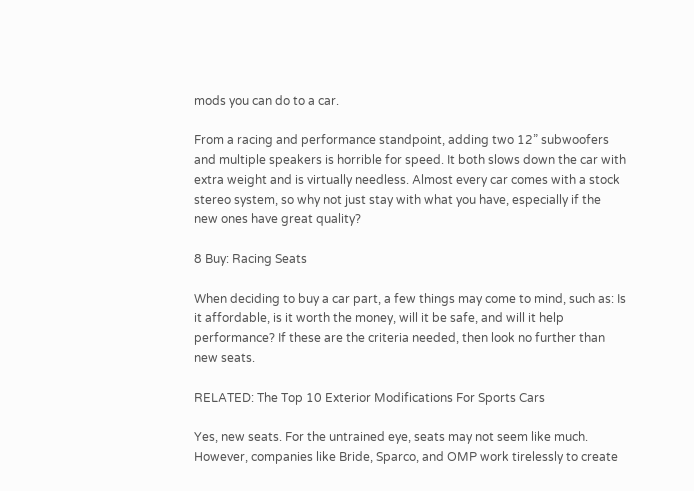mods you can do to a car.

From a racing and performance standpoint, adding two 12” subwoofers and multiple speakers is horrible for speed. It both slows down the car with extra weight and is virtually needless. Almost every car comes with a stock stereo system, so why not just stay with what you have, especially if the new ones have great quality?

8 Buy: Racing Seats

When deciding to buy a car part, a few things may come to mind, such as: Is it affordable, is it worth the money, will it be safe, and will it help performance? If these are the criteria needed, then look no further than new seats.

RELATED: The Top 10 Exterior Modifications For Sports Cars

Yes, new seats. For the untrained eye, seats may not seem like much. However, companies like Bride, Sparco, and OMP work tirelessly to create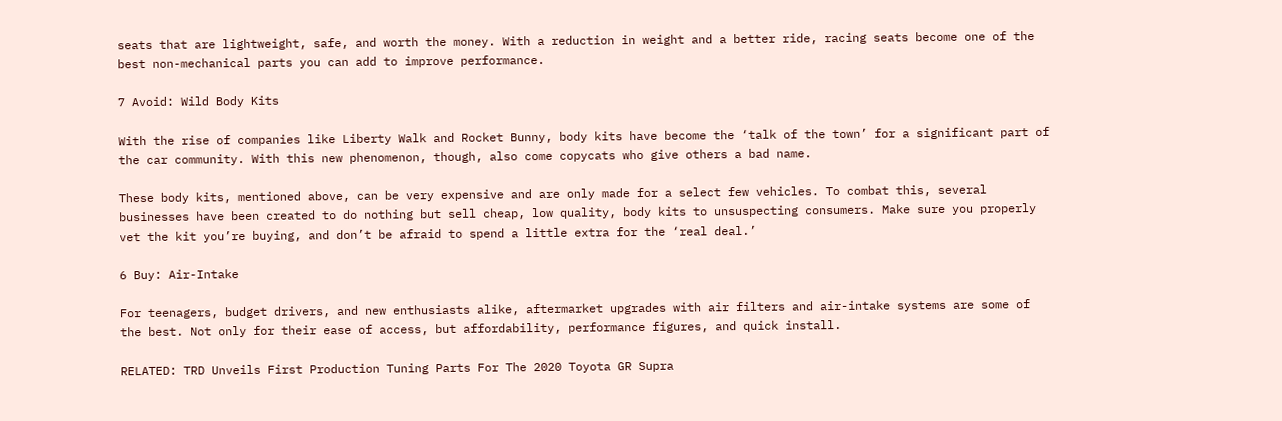seats that are lightweight, safe, and worth the money. With a reduction in weight and a better ride, racing seats become one of the best non-mechanical parts you can add to improve performance.

7 Avoid: Wild Body Kits

With the rise of companies like Liberty Walk and Rocket Bunny, body kits have become the ‘talk of the town’ for a significant part of the car community. With this new phenomenon, though, also come copycats who give others a bad name.

These body kits, mentioned above, can be very expensive and are only made for a select few vehicles. To combat this, several businesses have been created to do nothing but sell cheap, low quality, body kits to unsuspecting consumers. Make sure you properly vet the kit you’re buying, and don’t be afraid to spend a little extra for the ‘real deal.’

6 Buy: Air-Intake

For teenagers, budget drivers, and new enthusiasts alike, aftermarket upgrades with air filters and air-intake systems are some of the best. Not only for their ease of access, but affordability, performance figures, and quick install.

RELATED: TRD Unveils First Production Tuning Parts For The 2020 Toyota GR Supra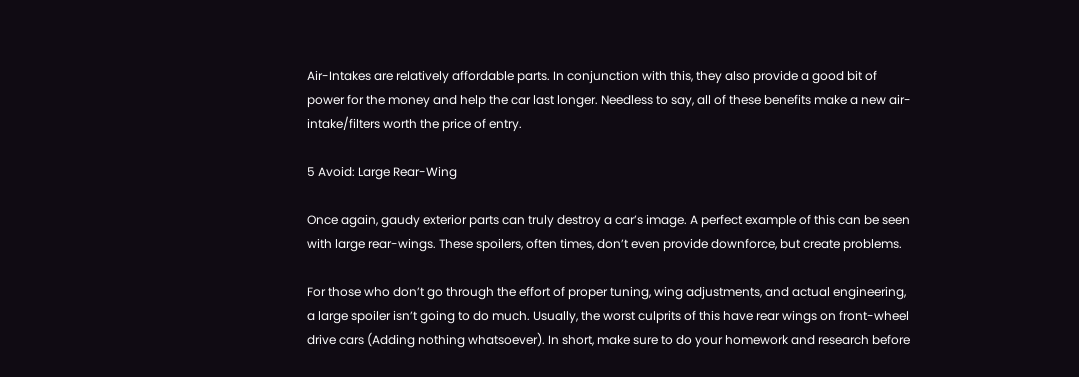Air-Intakes are relatively affordable parts. In conjunction with this, they also provide a good bit of power for the money and help the car last longer. Needless to say, all of these benefits make a new air-intake/filters worth the price of entry.

5 Avoid: Large Rear-Wing

Once again, gaudy exterior parts can truly destroy a car’s image. A perfect example of this can be seen with large rear-wings. These spoilers, often times, don’t even provide downforce, but create problems.

For those who don’t go through the effort of proper tuning, wing adjustments, and actual engineering, a large spoiler isn’t going to do much. Usually, the worst culprits of this have rear wings on front-wheel drive cars (Adding nothing whatsoever). In short, make sure to do your homework and research before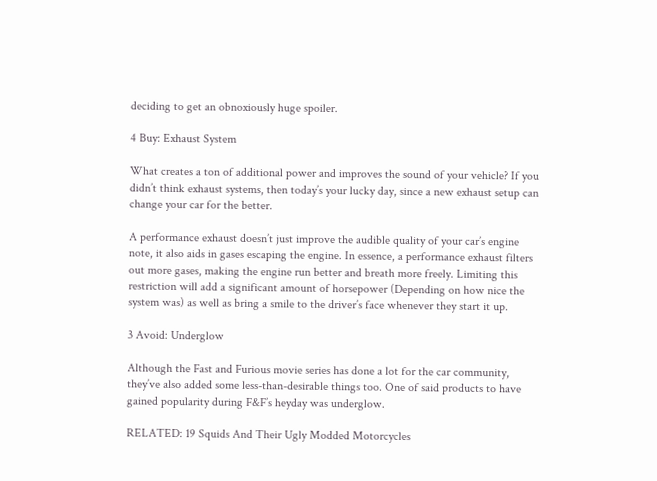deciding to get an obnoxiously huge spoiler.

4 Buy: Exhaust System

What creates a ton of additional power and improves the sound of your vehicle? If you didn’t think exhaust systems, then today’s your lucky day, since a new exhaust setup can change your car for the better.

A performance exhaust doesn’t just improve the audible quality of your car’s engine note, it also aids in gases escaping the engine. In essence, a performance exhaust filters out more gases, making the engine run better and breath more freely. Limiting this restriction will add a significant amount of horsepower (Depending on how nice the system was) as well as bring a smile to the driver’s face whenever they start it up.

3 Avoid: Underglow

Although the Fast and Furious movie series has done a lot for the car community, they’ve also added some less-than-desirable things too. One of said products to have gained popularity during F&F’s heyday was underglow.

RELATED: 19 Squids And Their Ugly Modded Motorcycles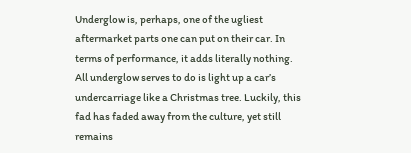Underglow is, perhaps, one of the ugliest aftermarket parts one can put on their car. In terms of performance, it adds literally nothing. All underglow serves to do is light up a car’s undercarriage like a Christmas tree. Luckily, this fad has faded away from the culture, yet still remains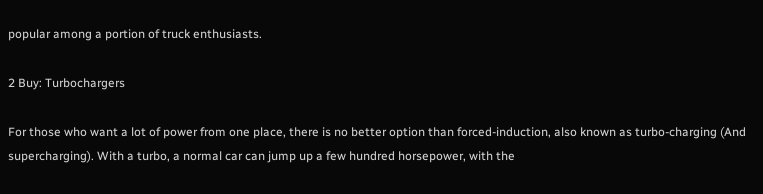popular among a portion of truck enthusiasts.

2 Buy: Turbochargers

For those who want a lot of power from one place, there is no better option than forced-induction, also known as turbo-charging (And supercharging). With a turbo, a normal car can jump up a few hundred horsepower, with the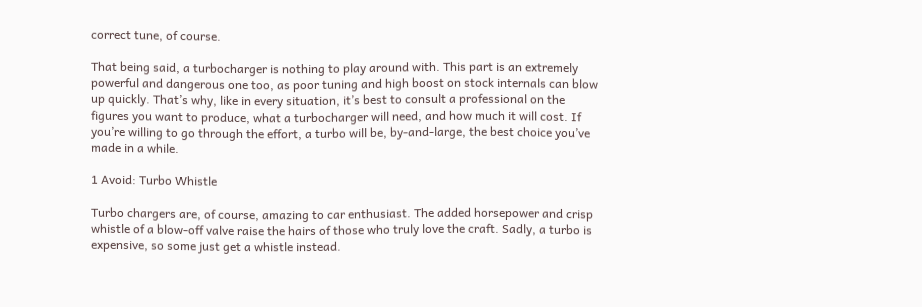correct tune, of course.

That being said, a turbocharger is nothing to play around with. This part is an extremely powerful and dangerous one too, as poor tuning and high boost on stock internals can blow up quickly. That’s why, like in every situation, it’s best to consult a professional on the figures you want to produce, what a turbocharger will need, and how much it will cost. If you’re willing to go through the effort, a turbo will be, by-and-large, the best choice you’ve made in a while.

1 Avoid: Turbo Whistle

Turbo chargers are, of course, amazing to car enthusiast. The added horsepower and crisp whistle of a blow-off valve raise the hairs of those who truly love the craft. Sadly, a turbo is expensive, so some just get a whistle instead.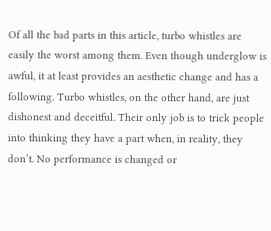Of all the bad parts in this article, turbo whistles are easily the worst among them. Even though underglow is awful, it at least provides an aesthetic change and has a following. Turbo whistles, on the other hand, are just dishonest and deceitful. Their only job is to trick people into thinking they have a part when, in reality, they don’t. No performance is changed or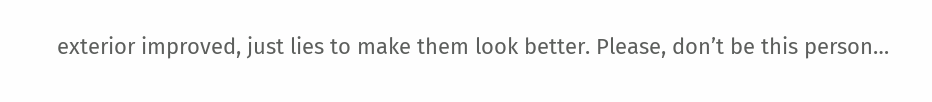exterior improved, just lies to make them look better. Please, don’t be this person…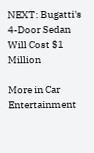NEXT: Bugatti's 4-Door Sedan Will Cost $1 Million

More in Car Entertainment